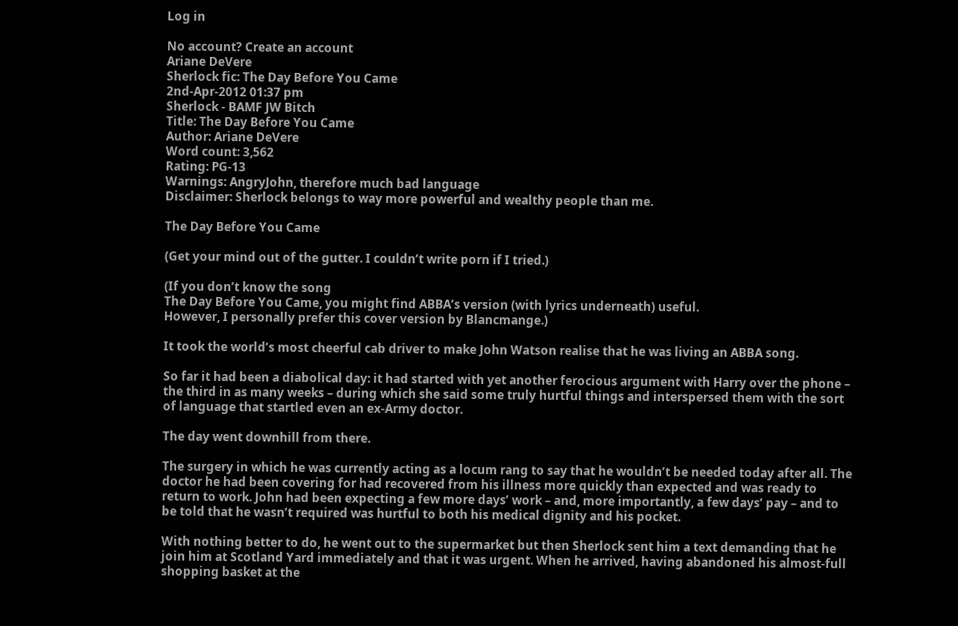Log in

No account? Create an account
Ariane DeVere
Sherlock fic: The Day Before You Came
2nd-Apr-2012 01:37 pm
Sherlock - BAMF JW Bitch
Title: The Day Before You Came
Author: Ariane DeVere
Word count: 3,562
Rating: PG-13
Warnings: AngryJohn, therefore much bad language
Disclaimer: Sherlock belongs to way more powerful and wealthy people than me.

The Day Before You Came

(Get your mind out of the gutter. I couldn’t write porn if I tried.)

(If you don’t know the song
The Day Before You Came, you might find ABBA’s version (with lyrics underneath) useful.
However, I personally prefer this cover version by Blancmange.)

It took the world’s most cheerful cab driver to make John Watson realise that he was living an ABBA song.

So far it had been a diabolical day: it had started with yet another ferocious argument with Harry over the phone – the third in as many weeks – during which she said some truly hurtful things and interspersed them with the sort of language that startled even an ex-Army doctor.

The day went downhill from there.

The surgery in which he was currently acting as a locum rang to say that he wouldn’t be needed today after all. The doctor he had been covering for had recovered from his illness more quickly than expected and was ready to return to work. John had been expecting a few more days’ work – and, more importantly, a few days’ pay – and to be told that he wasn’t required was hurtful to both his medical dignity and his pocket.

With nothing better to do, he went out to the supermarket but then Sherlock sent him a text demanding that he join him at Scotland Yard immediately and that it was urgent. When he arrived, having abandoned his almost-full shopping basket at the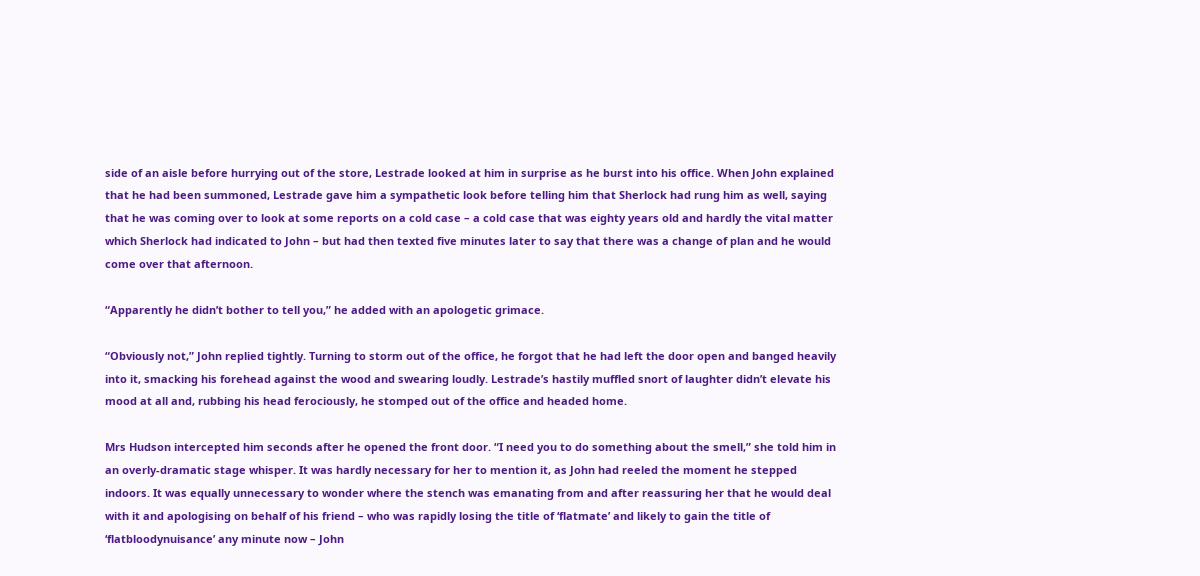side of an aisle before hurrying out of the store, Lestrade looked at him in surprise as he burst into his office. When John explained that he had been summoned, Lestrade gave him a sympathetic look before telling him that Sherlock had rung him as well, saying that he was coming over to look at some reports on a cold case – a cold case that was eighty years old and hardly the vital matter which Sherlock had indicated to John – but had then texted five minutes later to say that there was a change of plan and he would come over that afternoon.

“Apparently he didn’t bother to tell you,” he added with an apologetic grimace.

“Obviously not,” John replied tightly. Turning to storm out of the office, he forgot that he had left the door open and banged heavily into it, smacking his forehead against the wood and swearing loudly. Lestrade’s hastily muffled snort of laughter didn’t elevate his mood at all and, rubbing his head ferociously, he stomped out of the office and headed home.

Mrs Hudson intercepted him seconds after he opened the front door. “I need you to do something about the smell,” she told him in an overly-dramatic stage whisper. It was hardly necessary for her to mention it, as John had reeled the moment he stepped indoors. It was equally unnecessary to wonder where the stench was emanating from and after reassuring her that he would deal with it and apologising on behalf of his friend – who was rapidly losing the title of ‘flatmate’ and likely to gain the title of ‘flatbloodynuisance’ any minute now – John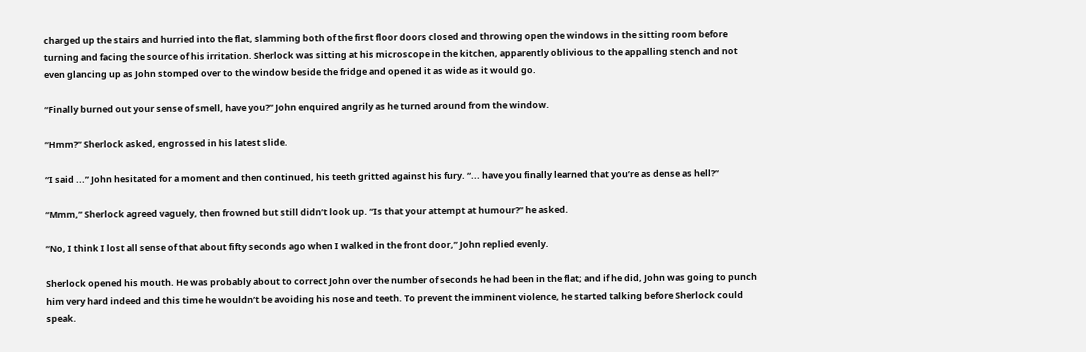charged up the stairs and hurried into the flat, slamming both of the first floor doors closed and throwing open the windows in the sitting room before turning and facing the source of his irritation. Sherlock was sitting at his microscope in the kitchen, apparently oblivious to the appalling stench and not even glancing up as John stomped over to the window beside the fridge and opened it as wide as it would go.

“Finally burned out your sense of smell, have you?” John enquired angrily as he turned around from the window.

“Hmm?” Sherlock asked, engrossed in his latest slide.

“I said ...” John hesitated for a moment and then continued, his teeth gritted against his fury. “... have you finally learned that you’re as dense as hell?”

“Mmm,” Sherlock agreed vaguely, then frowned but still didn’t look up. “Is that your attempt at humour?” he asked.

“No, I think I lost all sense of that about fifty seconds ago when I walked in the front door,” John replied evenly.

Sherlock opened his mouth. He was probably about to correct John over the number of seconds he had been in the flat; and if he did, John was going to punch him very hard indeed and this time he wouldn’t be avoiding his nose and teeth. To prevent the imminent violence, he started talking before Sherlock could speak.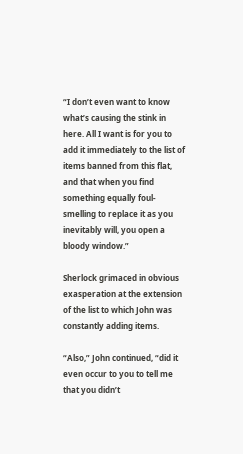“I don’t even want to know what’s causing the stink in here. All I want is for you to add it immediately to the list of items banned from this flat, and that when you find something equally foul-smelling to replace it as you inevitably will, you open a bloody window.”

Sherlock grimaced in obvious exasperation at the extension of the list to which John was constantly adding items.

“Also,” John continued, “did it even occur to you to tell me that you didn’t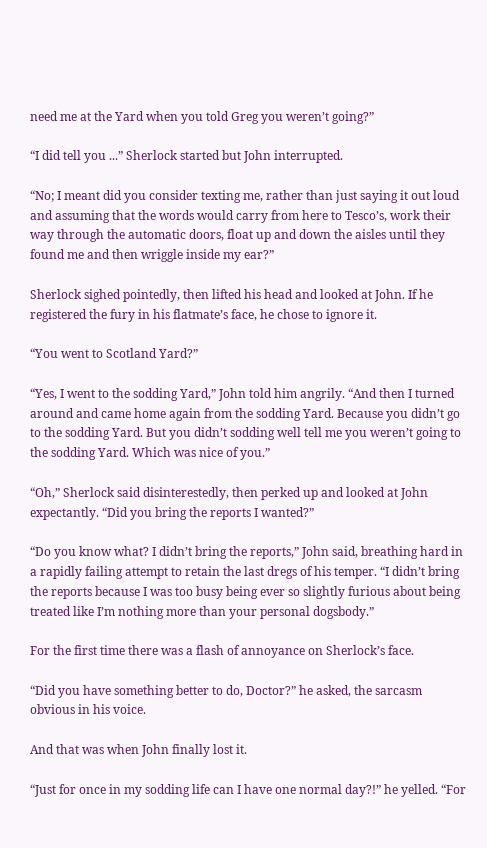need me at the Yard when you told Greg you weren’t going?”

“I did tell you ...” Sherlock started but John interrupted.

“No; I meant did you consider texting me, rather than just saying it out loud and assuming that the words would carry from here to Tesco’s, work their way through the automatic doors, float up and down the aisles until they found me and then wriggle inside my ear?”

Sherlock sighed pointedly, then lifted his head and looked at John. If he registered the fury in his flatmate’s face, he chose to ignore it.

“You went to Scotland Yard?”

“Yes, I went to the sodding Yard,” John told him angrily. “And then I turned around and came home again from the sodding Yard. Because you didn’t go to the sodding Yard. But you didn’t sodding well tell me you weren’t going to the sodding Yard. Which was nice of you.”

“Oh,” Sherlock said disinterestedly, then perked up and looked at John expectantly. “Did you bring the reports I wanted?”

“Do you know what? I didn’t bring the reports,” John said, breathing hard in a rapidly failing attempt to retain the last dregs of his temper. “I didn’t bring the reports because I was too busy being ever so slightly furious about being treated like I’m nothing more than your personal dogsbody.”

For the first time there was a flash of annoyance on Sherlock’s face.

“Did you have something better to do, Doctor?” he asked, the sarcasm obvious in his voice.

And that was when John finally lost it.

“Just for once in my sodding life can I have one normal day?!” he yelled. “For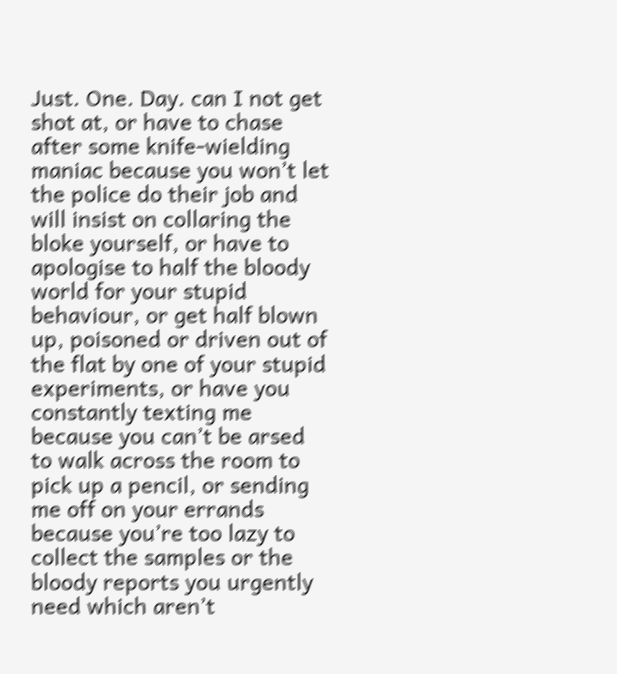Just. One. Day. can I not get shot at, or have to chase after some knife-wielding maniac because you won’t let the police do their job and will insist on collaring the bloke yourself, or have to apologise to half the bloody world for your stupid behaviour, or get half blown up, poisoned or driven out of the flat by one of your stupid experiments, or have you constantly texting me because you can’t be arsed to walk across the room to pick up a pencil, or sending me off on your errands because you’re too lazy to collect the samples or the bloody reports you urgently need which aren’t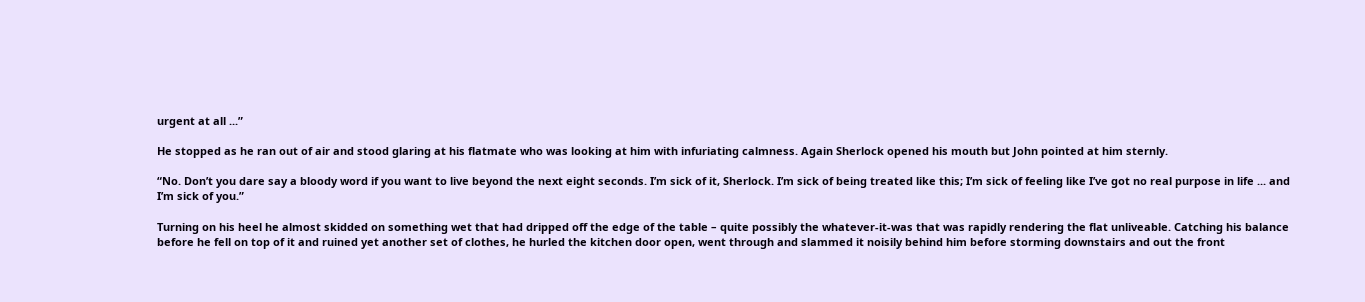urgent at all ...”

He stopped as he ran out of air and stood glaring at his flatmate who was looking at him with infuriating calmness. Again Sherlock opened his mouth but John pointed at him sternly.

“No. Don’t you dare say a bloody word if you want to live beyond the next eight seconds. I’m sick of it, Sherlock. I’m sick of being treated like this; I’m sick of feeling like I’ve got no real purpose in life ... and I’m sick of you.”

Turning on his heel he almost skidded on something wet that had dripped off the edge of the table – quite possibly the whatever-it-was that was rapidly rendering the flat unliveable. Catching his balance before he fell on top of it and ruined yet another set of clothes, he hurled the kitchen door open, went through and slammed it noisily behind him before storming downstairs and out the front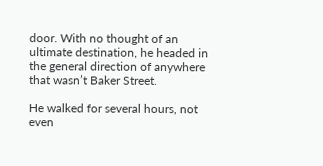door. With no thought of an ultimate destination, he headed in the general direction of anywhere that wasn’t Baker Street.

He walked for several hours, not even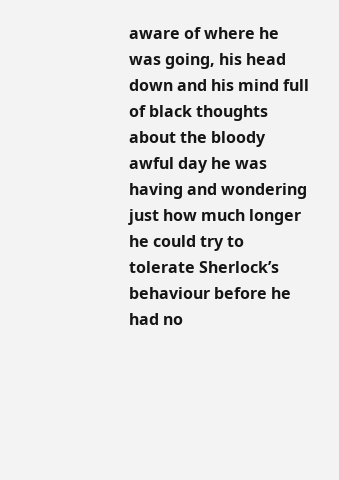aware of where he was going, his head down and his mind full of black thoughts about the bloody awful day he was having and wondering just how much longer he could try to tolerate Sherlock’s behaviour before he had no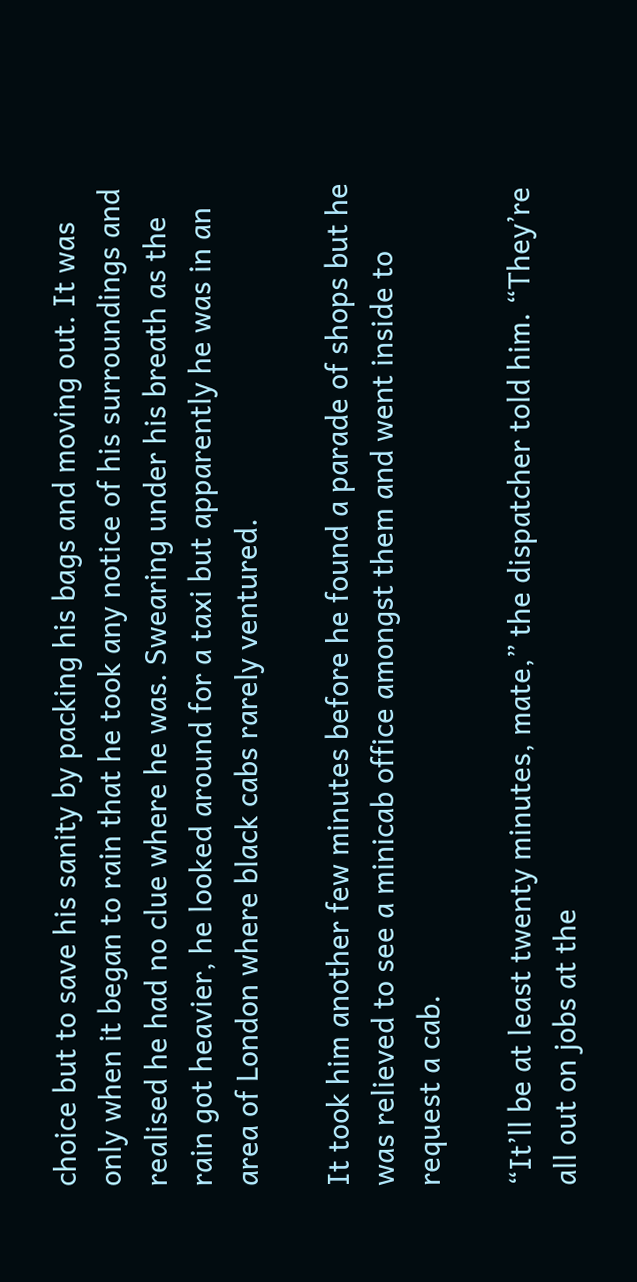choice but to save his sanity by packing his bags and moving out. It was only when it began to rain that he took any notice of his surroundings and realised he had no clue where he was. Swearing under his breath as the rain got heavier, he looked around for a taxi but apparently he was in an area of London where black cabs rarely ventured.

It took him another few minutes before he found a parade of shops but he was relieved to see a minicab office amongst them and went inside to request a cab.

“It’ll be at least twenty minutes, mate,” the dispatcher told him. “They’re all out on jobs at the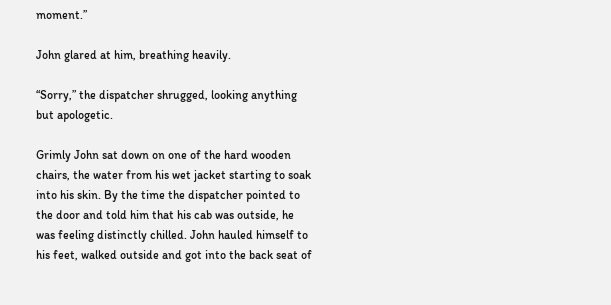moment.”

John glared at him, breathing heavily.

“Sorry,” the dispatcher shrugged, looking anything but apologetic.

Grimly John sat down on one of the hard wooden chairs, the water from his wet jacket starting to soak into his skin. By the time the dispatcher pointed to the door and told him that his cab was outside, he was feeling distinctly chilled. John hauled himself to his feet, walked outside and got into the back seat of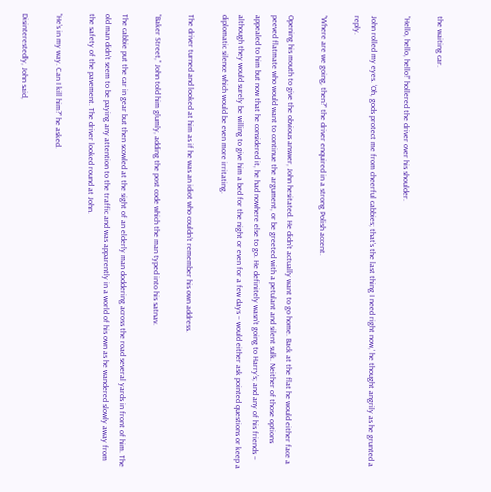the waiting car.

“Hello, hello, hello!” hollered the driver over his shoulder.

John rolled my eyes. ‘Oh, gods protect me from cheerful cabbies; that’s the last thing I need right now,’ he thought angrily as he grunted a reply.

“Where are we going, then?” the driver enquired in a strong Polish accent.

Opening his mouth to give the obvious answer, John hesitated. He didn’t actually want to go home. Back at the flat he would either face a peeved flatmate who would want to continue the argument, or be greeted with a petulant and silent sulk. Neither of those options appealed to him but now that he considered it, he had nowhere else to go. He definitely wasn’t going to Harry’s; and any of his friends – although they would surely be willing to give him a bed for the night or even for a few days – would either ask pointed questions or keep a diplomatic silence which would be even more irritating.

The driver turned and looked at him as if he was an idiot who couldn’t remember his own address.

“Baker Street,” John told him glumly, adding the post code which the man typed into his satnav.

The cabbie put the car in gear but then scowled at the sight of an elderly man doddering across the road several yards in front of him. The old man didn’t seem to be paying any attention to the traffic and was apparently in a world of his own as he wandered slowly away from the safety of the pavement. The driver looked round at John.

“He’s in my way. Can I kill him?” he asked.

Disinterestedly, John said,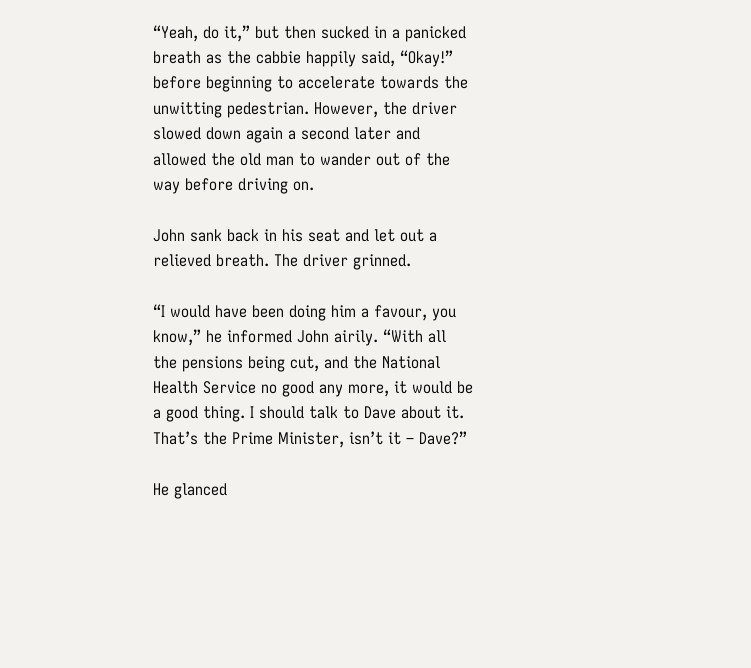“Yeah, do it,” but then sucked in a panicked breath as the cabbie happily said, “Okay!” before beginning to accelerate towards the unwitting pedestrian. However, the driver slowed down again a second later and allowed the old man to wander out of the way before driving on.

John sank back in his seat and let out a relieved breath. The driver grinned.

“I would have been doing him a favour, you know,” he informed John airily. “With all the pensions being cut, and the National Health Service no good any more, it would be a good thing. I should talk to Dave about it. That’s the Prime Minister, isn’t it – Dave?”

He glanced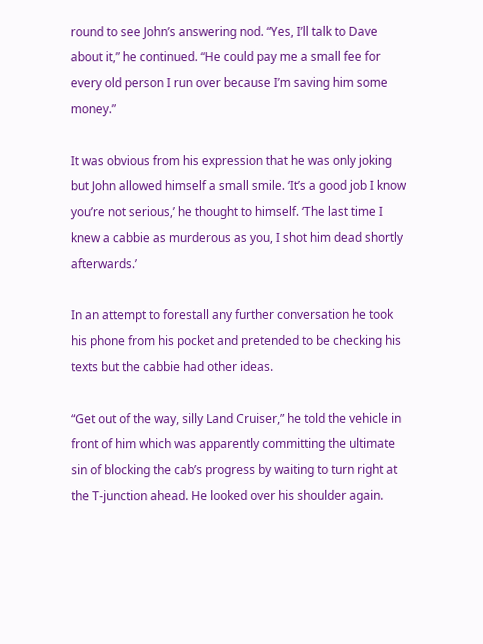round to see John’s answering nod. “Yes, I’ll talk to Dave about it,” he continued. “He could pay me a small fee for every old person I run over because I’m saving him some money.”

It was obvious from his expression that he was only joking but John allowed himself a small smile. ‘It’s a good job I know you’re not serious,’ he thought to himself. ‘The last time I knew a cabbie as murderous as you, I shot him dead shortly afterwards.’

In an attempt to forestall any further conversation he took his phone from his pocket and pretended to be checking his texts but the cabbie had other ideas.

“Get out of the way, silly Land Cruiser,” he told the vehicle in front of him which was apparently committing the ultimate sin of blocking the cab’s progress by waiting to turn right at the T-junction ahead. He looked over his shoulder again.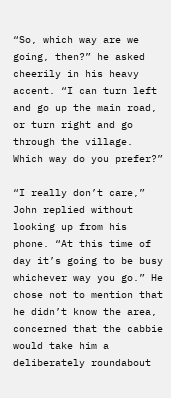“So, which way are we going, then?” he asked cheerily in his heavy accent. “I can turn left and go up the main road, or turn right and go through the village. Which way do you prefer?”

“I really don’t care,” John replied without looking up from his phone. “At this time of day it’s going to be busy whichever way you go.” He chose not to mention that he didn’t know the area, concerned that the cabbie would take him a deliberately roundabout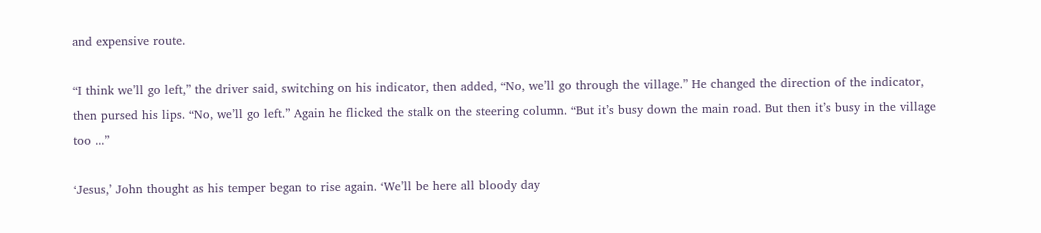and expensive route.

“I think we’ll go left,” the driver said, switching on his indicator, then added, “No, we’ll go through the village.” He changed the direction of the indicator, then pursed his lips. “No, we’ll go left.” Again he flicked the stalk on the steering column. “But it’s busy down the main road. But then it’s busy in the village too ...”

‘Jesus,’ John thought as his temper began to rise again. ‘We’ll be here all bloody day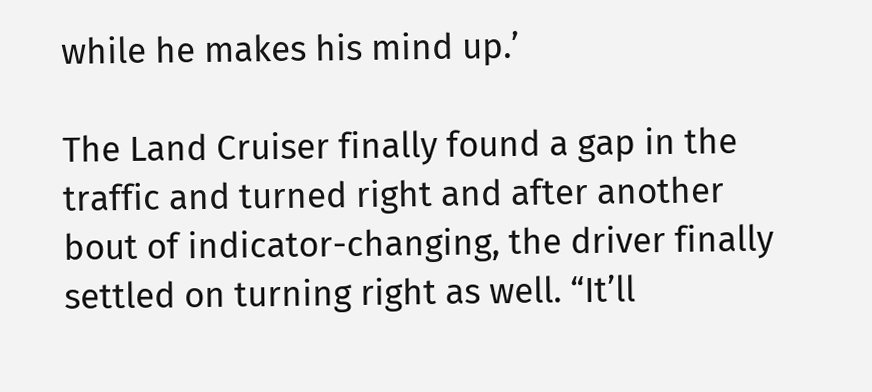while he makes his mind up.’

The Land Cruiser finally found a gap in the traffic and turned right and after another bout of indicator-changing, the driver finally settled on turning right as well. “It’ll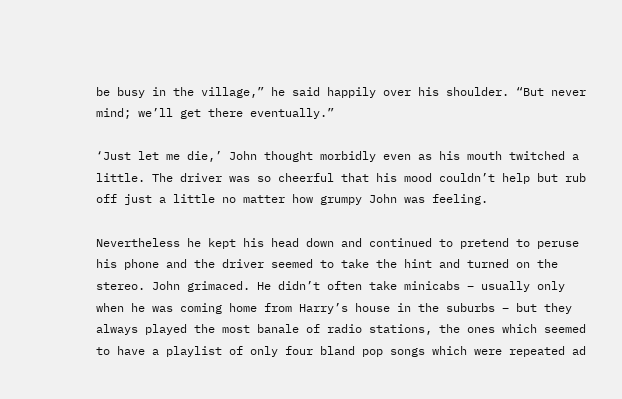be busy in the village,” he said happily over his shoulder. “But never mind; we’ll get there eventually.”

‘Just let me die,’ John thought morbidly even as his mouth twitched a little. The driver was so cheerful that his mood couldn’t help but rub off just a little no matter how grumpy John was feeling.

Nevertheless he kept his head down and continued to pretend to peruse his phone and the driver seemed to take the hint and turned on the stereo. John grimaced. He didn’t often take minicabs – usually only when he was coming home from Harry’s house in the suburbs – but they always played the most banale of radio stations, the ones which seemed to have a playlist of only four bland pop songs which were repeated ad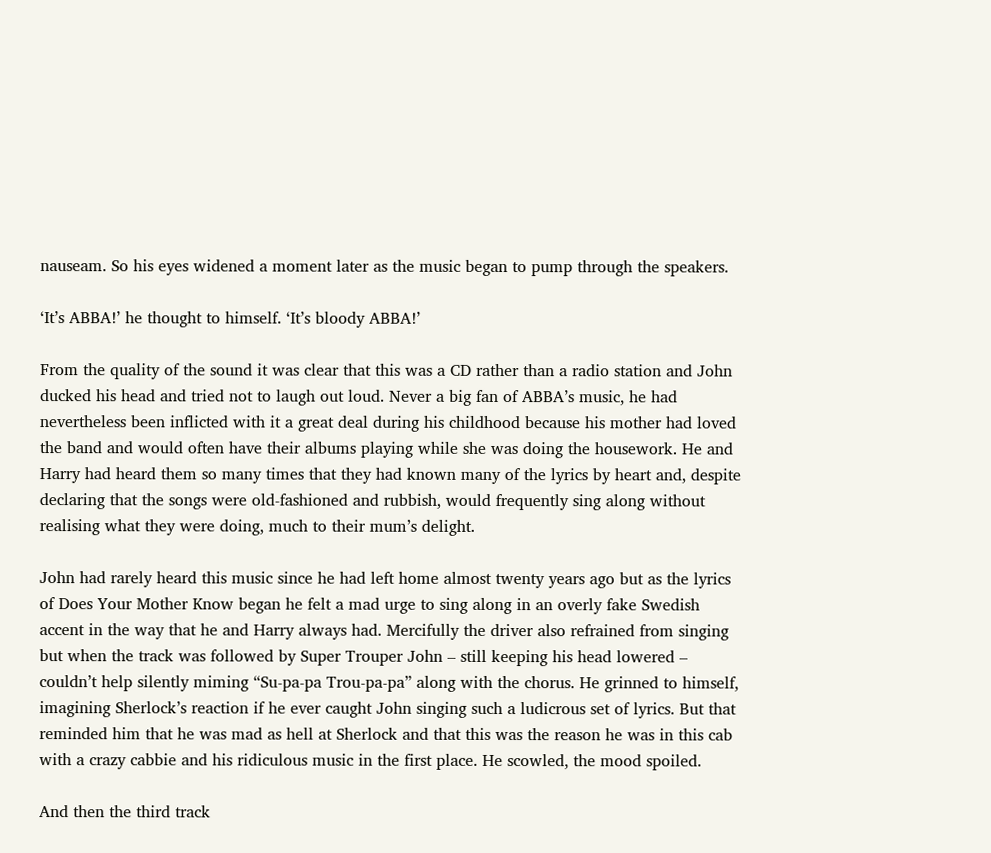nauseam. So his eyes widened a moment later as the music began to pump through the speakers.

‘It’s ABBA!’ he thought to himself. ‘It’s bloody ABBA!’

From the quality of the sound it was clear that this was a CD rather than a radio station and John ducked his head and tried not to laugh out loud. Never a big fan of ABBA’s music, he had nevertheless been inflicted with it a great deal during his childhood because his mother had loved the band and would often have their albums playing while she was doing the housework. He and Harry had heard them so many times that they had known many of the lyrics by heart and, despite declaring that the songs were old-fashioned and rubbish, would frequently sing along without realising what they were doing, much to their mum’s delight.

John had rarely heard this music since he had left home almost twenty years ago but as the lyrics of Does Your Mother Know began he felt a mad urge to sing along in an overly fake Swedish accent in the way that he and Harry always had. Mercifully the driver also refrained from singing but when the track was followed by Super Trouper John – still keeping his head lowered – couldn’t help silently miming “Su-pa-pa Trou-pa-pa” along with the chorus. He grinned to himself, imagining Sherlock’s reaction if he ever caught John singing such a ludicrous set of lyrics. But that reminded him that he was mad as hell at Sherlock and that this was the reason he was in this cab with a crazy cabbie and his ridiculous music in the first place. He scowled, the mood spoiled.

And then the third track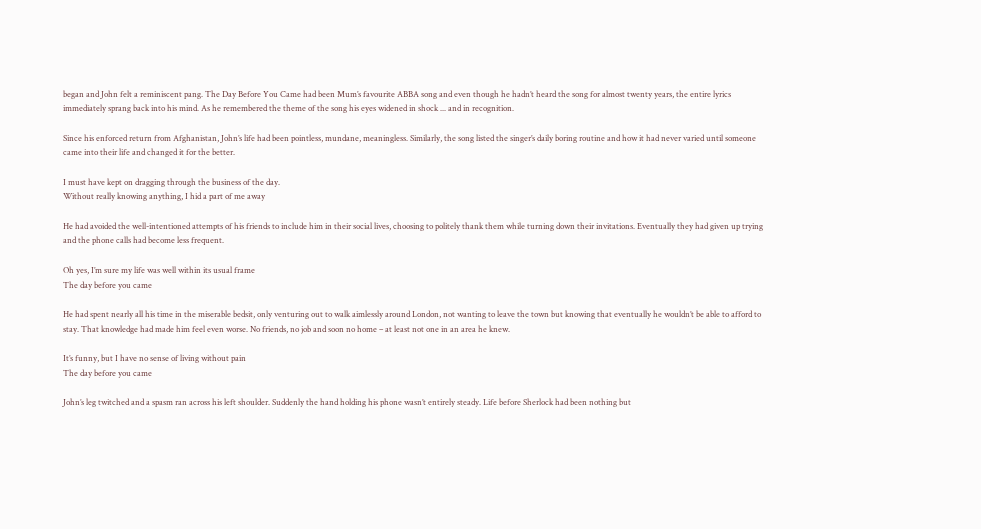began and John felt a reminiscent pang. The Day Before You Came had been Mum’s favourite ABBA song and even though he hadn’t heard the song for almost twenty years, the entire lyrics immediately sprang back into his mind. As he remembered the theme of the song his eyes widened in shock ... and in recognition.

Since his enforced return from Afghanistan, John’s life had been pointless, mundane, meaningless. Similarly, the song listed the singer’s daily boring routine and how it had never varied until someone came into their life and changed it for the better.

I must have kept on dragging through the business of the day.
Without really knowing anything, I hid a part of me away

He had avoided the well-intentioned attempts of his friends to include him in their social lives, choosing to politely thank them while turning down their invitations. Eventually they had given up trying and the phone calls had become less frequent.

Oh yes, I’m sure my life was well within its usual frame
The day before you came

He had spent nearly all his time in the miserable bedsit, only venturing out to walk aimlessly around London, not wanting to leave the town but knowing that eventually he wouldn’t be able to afford to stay. That knowledge had made him feel even worse. No friends, no job and soon no home – at least not one in an area he knew.

It’s funny, but I have no sense of living without pain
The day before you came

John’s leg twitched and a spasm ran across his left shoulder. Suddenly the hand holding his phone wasn’t entirely steady. Life before Sherlock had been nothing but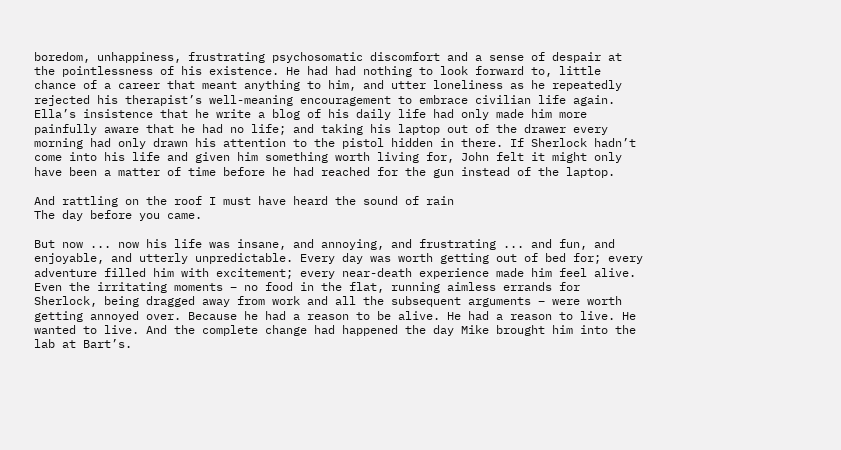boredom, unhappiness, frustrating psychosomatic discomfort and a sense of despair at the pointlessness of his existence. He had had nothing to look forward to, little chance of a career that meant anything to him, and utter loneliness as he repeatedly rejected his therapist’s well-meaning encouragement to embrace civilian life again. Ella’s insistence that he write a blog of his daily life had only made him more painfully aware that he had no life; and taking his laptop out of the drawer every morning had only drawn his attention to the pistol hidden in there. If Sherlock hadn’t come into his life and given him something worth living for, John felt it might only have been a matter of time before he had reached for the gun instead of the laptop.

And rattling on the roof I must have heard the sound of rain
The day before you came.

But now ... now his life was insane, and annoying, and frustrating ... and fun, and enjoyable, and utterly unpredictable. Every day was worth getting out of bed for; every adventure filled him with excitement; every near-death experience made him feel alive. Even the irritating moments – no food in the flat, running aimless errands for Sherlock, being dragged away from work and all the subsequent arguments – were worth getting annoyed over. Because he had a reason to be alive. He had a reason to live. He wanted to live. And the complete change had happened the day Mike brought him into the lab at Bart’s.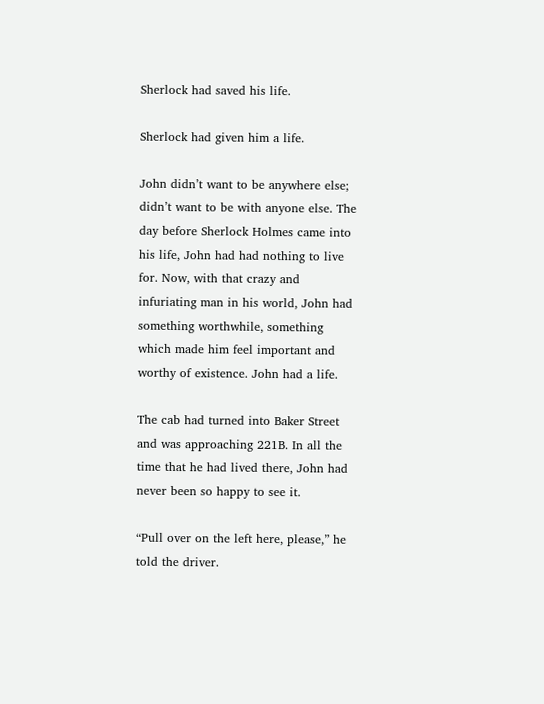Sherlock had saved his life.

Sherlock had given him a life.

John didn’t want to be anywhere else; didn’t want to be with anyone else. The day before Sherlock Holmes came into his life, John had had nothing to live for. Now, with that crazy and infuriating man in his world, John had something worthwhile, something which made him feel important and worthy of existence. John had a life.

The cab had turned into Baker Street and was approaching 221B. In all the time that he had lived there, John had never been so happy to see it.

“Pull over on the left here, please,” he told the driver.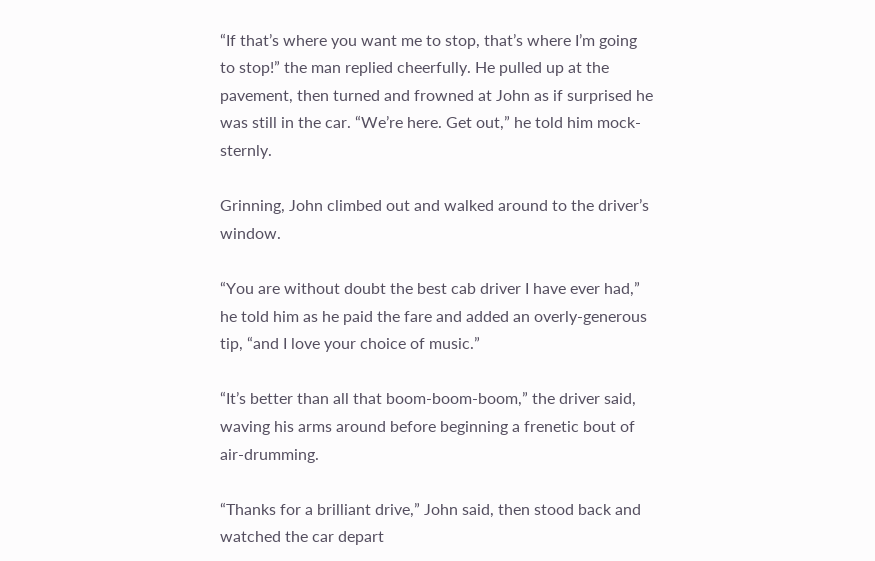“If that’s where you want me to stop, that’s where I’m going to stop!” the man replied cheerfully. He pulled up at the pavement, then turned and frowned at John as if surprised he was still in the car. “We’re here. Get out,” he told him mock-sternly.

Grinning, John climbed out and walked around to the driver’s window.

“You are without doubt the best cab driver I have ever had,” he told him as he paid the fare and added an overly-generous tip, “and I love your choice of music.”

“It’s better than all that boom-boom-boom,” the driver said, waving his arms around before beginning a frenetic bout of air-drumming.

“Thanks for a brilliant drive,” John said, then stood back and watched the car depart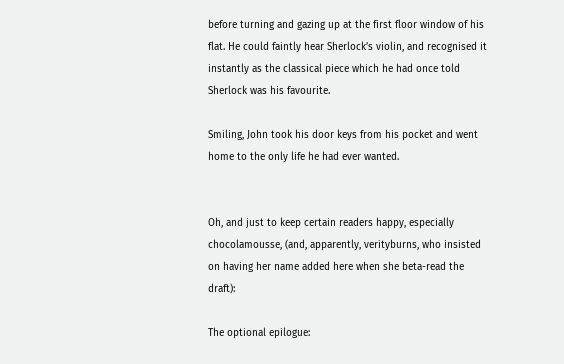before turning and gazing up at the first floor window of his flat. He could faintly hear Sherlock’s violin, and recognised it instantly as the classical piece which he had once told Sherlock was his favourite.

Smiling, John took his door keys from his pocket and went home to the only life he had ever wanted.


Oh, and just to keep certain readers happy, especially chocolamousse, (and, apparently, verityburns, who insisted on having her name added here when she beta-read the draft):

The optional epilogue: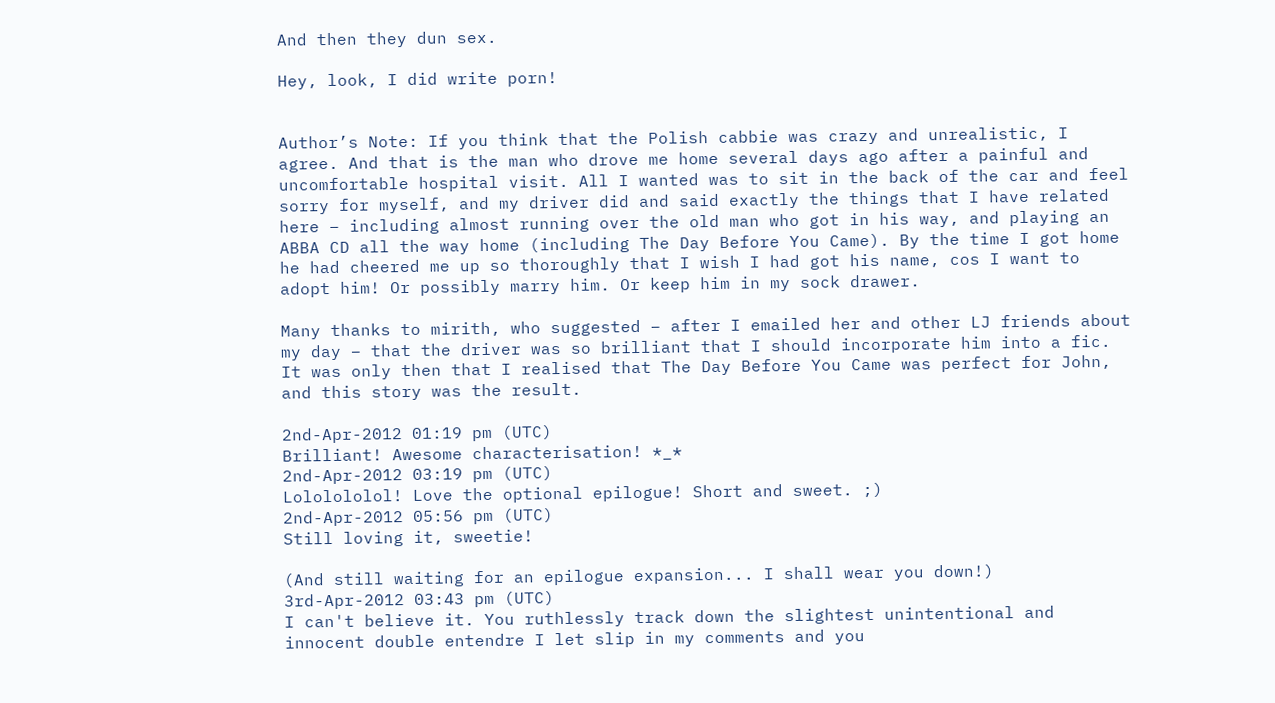And then they dun sex.

Hey, look, I did write porn!


Author’s Note: If you think that the Polish cabbie was crazy and unrealistic, I agree. And that is the man who drove me home several days ago after a painful and uncomfortable hospital visit. All I wanted was to sit in the back of the car and feel sorry for myself, and my driver did and said exactly the things that I have related here – including almost running over the old man who got in his way, and playing an ABBA CD all the way home (including The Day Before You Came). By the time I got home he had cheered me up so thoroughly that I wish I had got his name, cos I want to adopt him! Or possibly marry him. Or keep him in my sock drawer.

Many thanks to mirith, who suggested – after I emailed her and other LJ friends about my day – that the driver was so brilliant that I should incorporate him into a fic. It was only then that I realised that The Day Before You Came was perfect for John, and this story was the result.

2nd-Apr-2012 01:19 pm (UTC)
Brilliant! Awesome characterisation! *_*
2nd-Apr-2012 03:19 pm (UTC)
Lololololol! Love the optional epilogue! Short and sweet. ;)
2nd-Apr-2012 05:56 pm (UTC)
Still loving it, sweetie!

(And still waiting for an epilogue expansion... I shall wear you down!)
3rd-Apr-2012 03:43 pm (UTC)
I can't believe it. You ruthlessly track down the slightest unintentional and innocent double entendre I let slip in my comments and you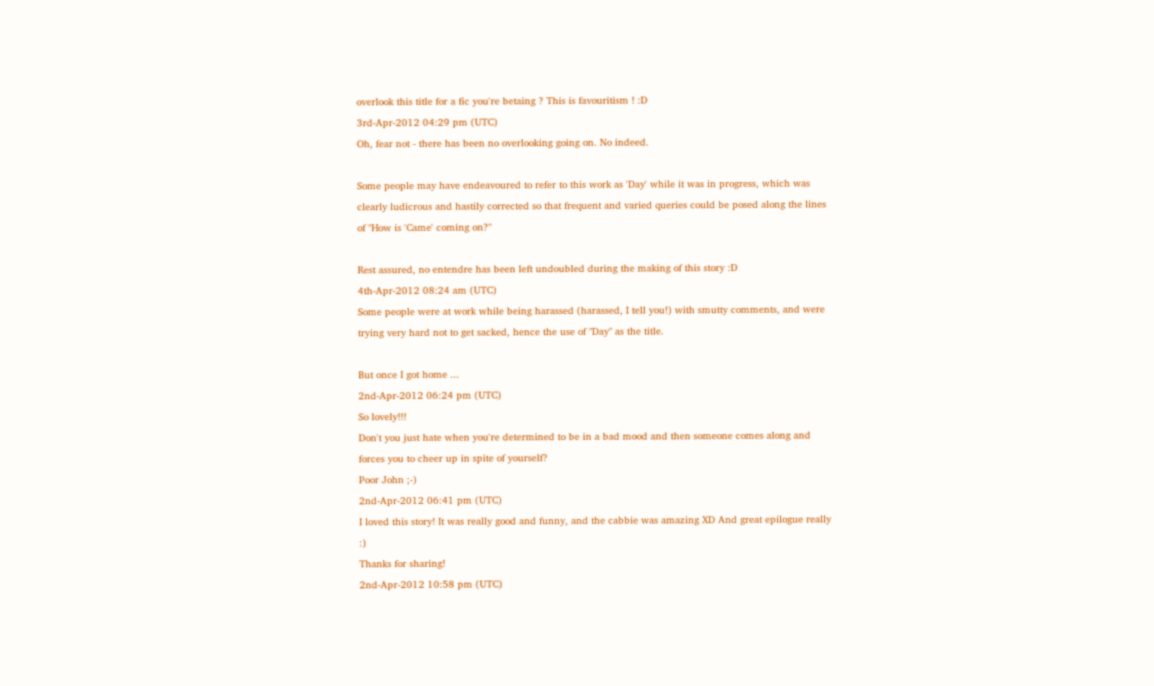overlook this title for a fic you're betaing ? This is favouritism ! :D
3rd-Apr-2012 04:29 pm (UTC)
Oh, fear not - there has been no overlooking going on. No indeed.

Some people may have endeavoured to refer to this work as 'Day' while it was in progress, which was clearly ludicrous and hastily corrected so that frequent and varied queries could be posed along the lines of "How is 'Came' coming on?"

Rest assured, no entendre has been left undoubled during the making of this story :D
4th-Apr-2012 08:24 am (UTC)
Some people were at work while being harassed (harassed, I tell you!) with smutty comments, and were trying very hard not to get sacked, hence the use of "Day" as the title.

But once I got home ...
2nd-Apr-2012 06:24 pm (UTC)
So lovely!!!
Don't you just hate when you're determined to be in a bad mood and then someone comes along and forces you to cheer up in spite of yourself?
Poor John ;-)
2nd-Apr-2012 06:41 pm (UTC)
I loved this story! It was really good and funny, and the cabbie was amazing XD And great epilogue really :)
Thanks for sharing!
2nd-Apr-2012 10:58 pm (UTC)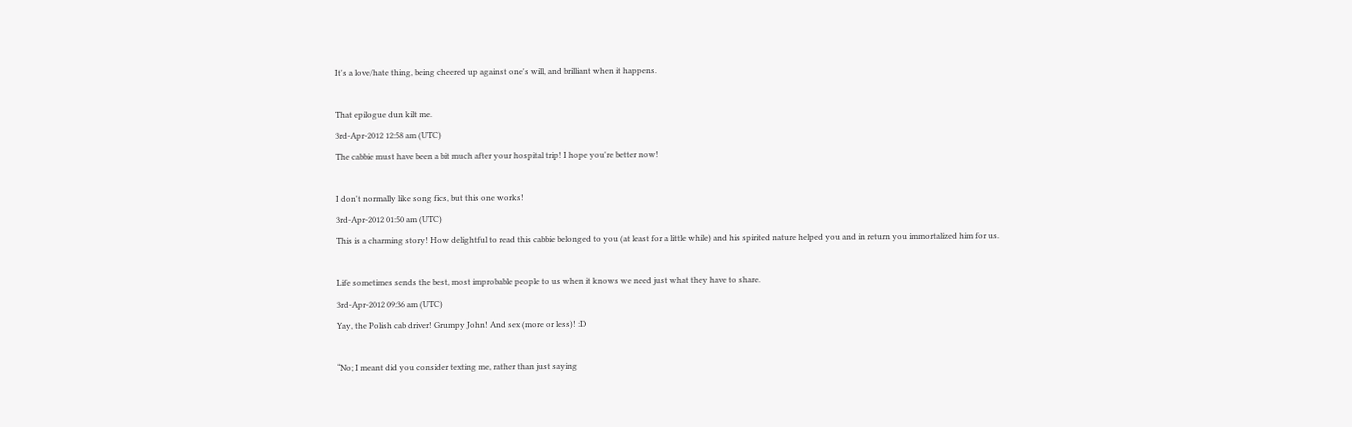It's a love/hate thing, being cheered up against one's will, and brilliant when it happens.

That epilogue dun kilt me.
3rd-Apr-2012 12:58 am (UTC)
The cabbie must have been a bit much after your hospital trip! I hope you're better now!

I don't normally like song fics, but this one works!
3rd-Apr-2012 01:50 am (UTC)
This is a charming story! How delightful to read this cabbie belonged to you (at least for a little while) and his spirited nature helped you and in return you immortalized him for us.

Life sometimes sends the best, most improbable people to us when it knows we need just what they have to share.
3rd-Apr-2012 09:36 am (UTC)
Yay, the Polish cab driver! Grumpy John! And sex (more or less)! :D

“No; I meant did you consider texting me, rather than just saying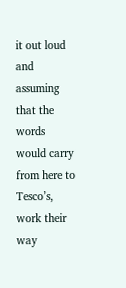it out loud and assuming that the words would carry from here to Tesco’s, work their way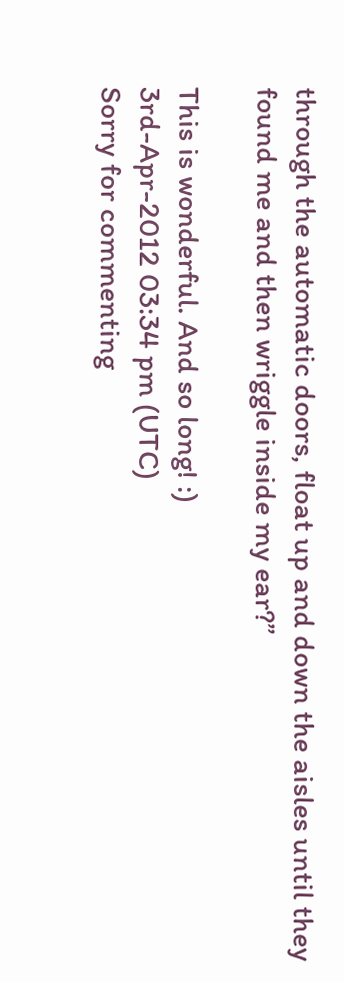through the automatic doors, float up and down the aisles until they found me and then wriggle inside my ear?”

This is wonderful. And so long! :)
3rd-Apr-2012 03:34 pm (UTC)
Sorry for commenting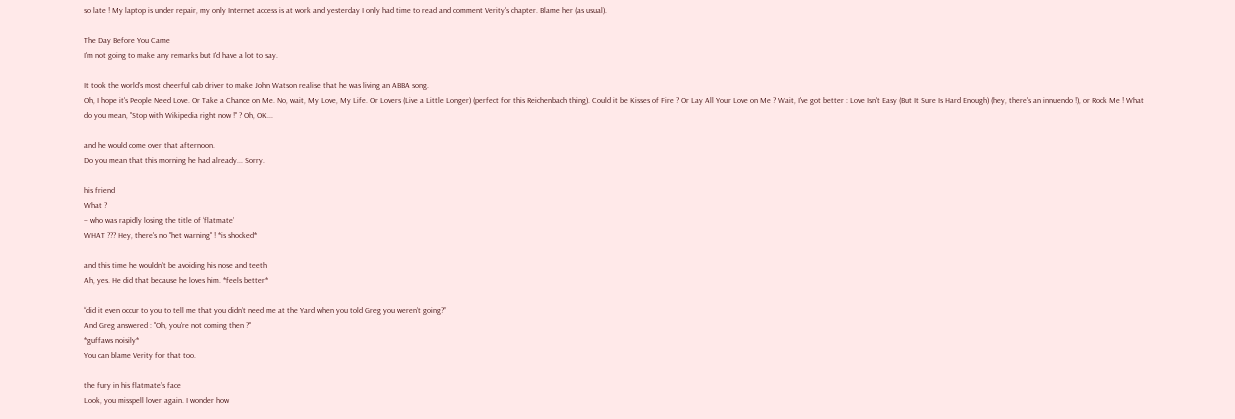so late ! My laptop is under repair, my only Internet access is at work and yesterday I only had time to read and comment Verity's chapter. Blame her (as usual).

The Day Before You Came
I'm not going to make any remarks but I'd have a lot to say.

It took the world’s most cheerful cab driver to make John Watson realise that he was living an ABBA song.
Oh, I hope it's People Need Love. Or Take a Chance on Me. No, wait, My Love, My Life. Or Lovers (Live a Little Longer) (perfect for this Reichenbach thing). Could it be Kisses of Fire ? Or Lay All Your Love on Me ? Wait, I've got better : Love Isn't Easy (But It Sure Is Hard Enough) (hey, there's an innuendo !), or Rock Me ! What do you mean, "Stop with Wikipedia right now !" ? Oh, OK...

and he would come over that afternoon.
Do you mean that this morning he had already... Sorry.

his friend
What ?
– who was rapidly losing the title of ‘flatmate’
WHAT ??? Hey, there's no "het warning" ! *is shocked*

and this time he wouldn’t be avoiding his nose and teeth
Ah, yes. He did that because he loves him. *feels better*

“did it even occur to you to tell me that you didn’t need me at the Yard when you told Greg you weren’t going?”
And Greg answered : "Oh, you're not coming then ?"
*guffaws noisily*
You can blame Verity for that too.

the fury in his flatmate’s face
Look, you misspell lover again. I wonder how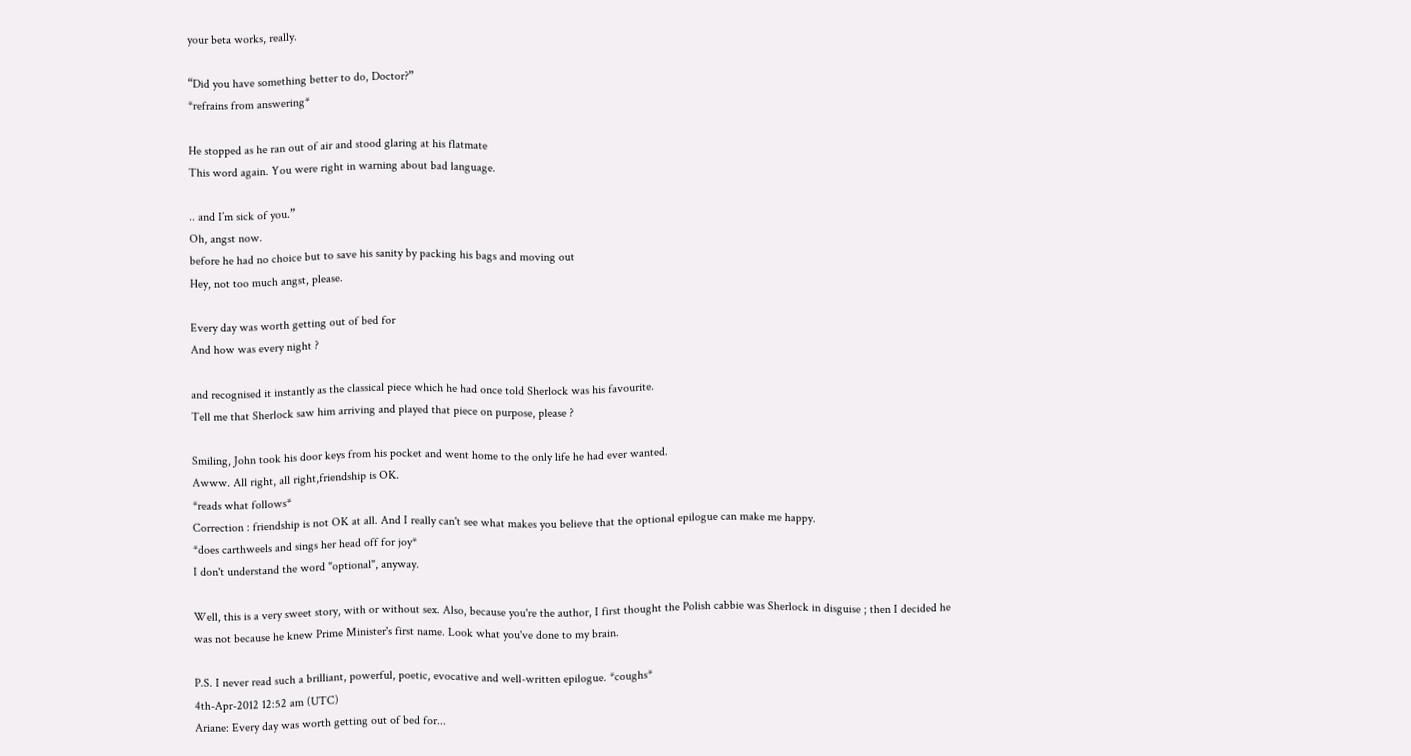your beta works, really.

“Did you have something better to do, Doctor?”
*refrains from answering*

He stopped as he ran out of air and stood glaring at his flatmate
This word again. You were right in warning about bad language.

.. and I’m sick of you.”
Oh, angst now.
before he had no choice but to save his sanity by packing his bags and moving out
Hey, not too much angst, please.

Every day was worth getting out of bed for
And how was every night ?

and recognised it instantly as the classical piece which he had once told Sherlock was his favourite.
Tell me that Sherlock saw him arriving and played that piece on purpose, please ?

Smiling, John took his door keys from his pocket and went home to the only life he had ever wanted.
Awww. All right, all right,friendship is OK.
*reads what follows*
Correction : friendship is not OK at all. And I really can't see what makes you believe that the optional epilogue can make me happy.
*does carthweels and sings her head off for joy*
I don't understand the word "optional", anyway.

Well, this is a very sweet story, with or without sex. Also, because you're the author, I first thought the Polish cabbie was Sherlock in disguise ; then I decided he was not because he knew Prime Minister's first name. Look what you've done to my brain.

P.S. I never read such a brilliant, powerful, poetic, evocative and well-written epilogue. *coughs*
4th-Apr-2012 12:52 am (UTC)
Ariane: Every day was worth getting out of bed for...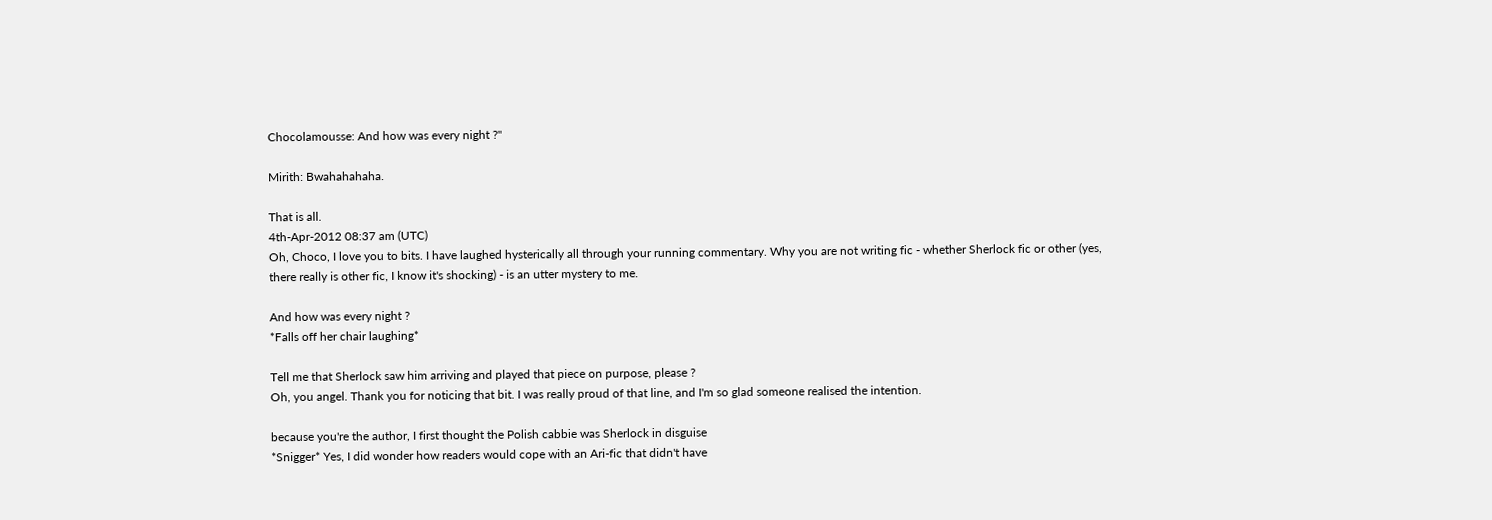Chocolamousse: And how was every night ?"

Mirith: Bwahahahaha.

That is all.
4th-Apr-2012 08:37 am (UTC)
Oh, Choco, I love you to bits. I have laughed hysterically all through your running commentary. Why you are not writing fic - whether Sherlock fic or other (yes, there really is other fic, I know it's shocking) - is an utter mystery to me.

And how was every night ?
*Falls off her chair laughing*

Tell me that Sherlock saw him arriving and played that piece on purpose, please ?
Oh, you angel. Thank you for noticing that bit. I was really proud of that line, and I'm so glad someone realised the intention.

because you're the author, I first thought the Polish cabbie was Sherlock in disguise
*Snigger* Yes, I did wonder how readers would cope with an Ari-fic that didn't have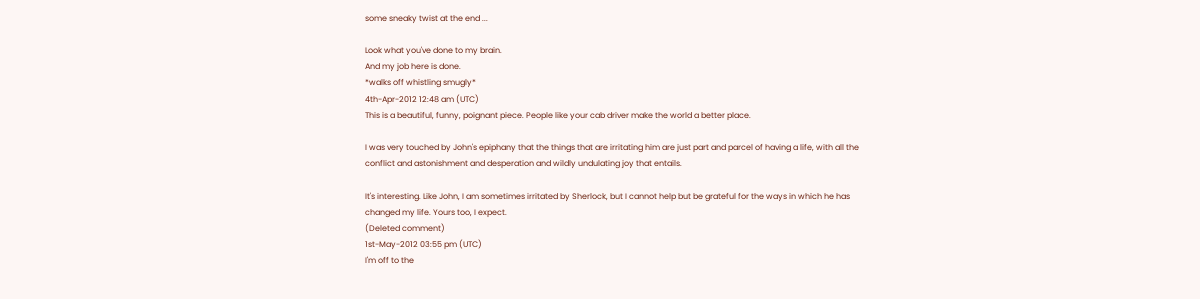some sneaky twist at the end ...

Look what you've done to my brain.
And my job here is done.
*walks off whistling smugly*
4th-Apr-2012 12:48 am (UTC)
This is a beautiful, funny, poignant piece. People like your cab driver make the world a better place.

I was very touched by John's epiphany that the things that are irritating him are just part and parcel of having a life, with all the conflict and astonishment and desperation and wildly undulating joy that entails.

It's interesting. Like John, I am sometimes irritated by Sherlock, but I cannot help but be grateful for the ways in which he has changed my life. Yours too, I expect.
(Deleted comment)
1st-May-2012 03:55 pm (UTC)
I'm off to the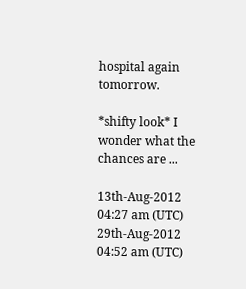hospital again tomorrow.

*shifty look* I wonder what the chances are ...

13th-Aug-2012 04:27 am (UTC)
29th-Aug-2012 04:52 am (UTC)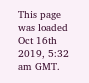This page was loaded Oct 16th 2019, 5:32 am GMT.